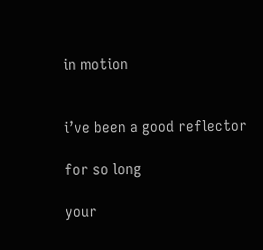in motion


i’ve been a good reflector

for so long

your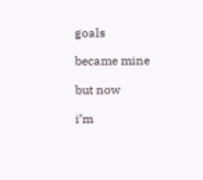goals

became mine

but now

i’m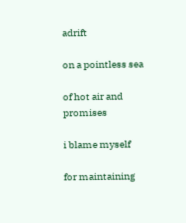adrift

on a pointless sea

of hot air and promises

i blame myself

for maintaining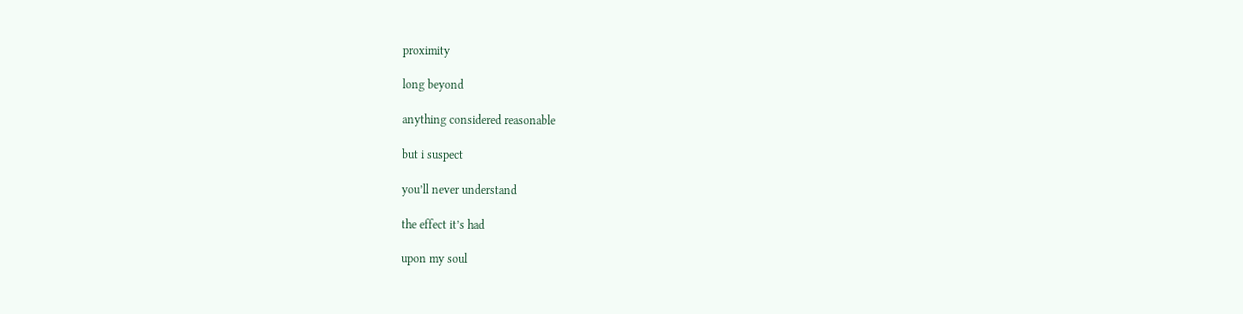proximity

long beyond

anything considered reasonable

but i suspect

you’ll never understand

the effect it’s had

upon my soul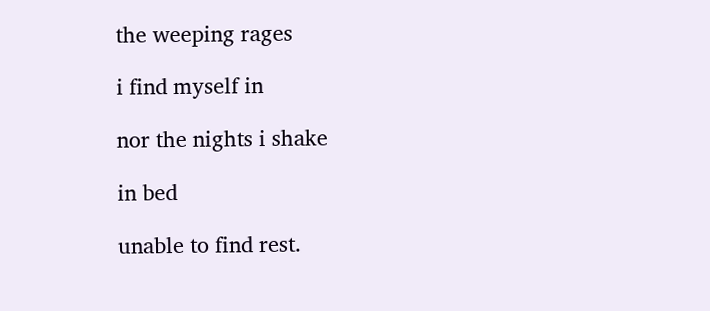the weeping rages

i find myself in

nor the nights i shake

in bed

unable to find rest.